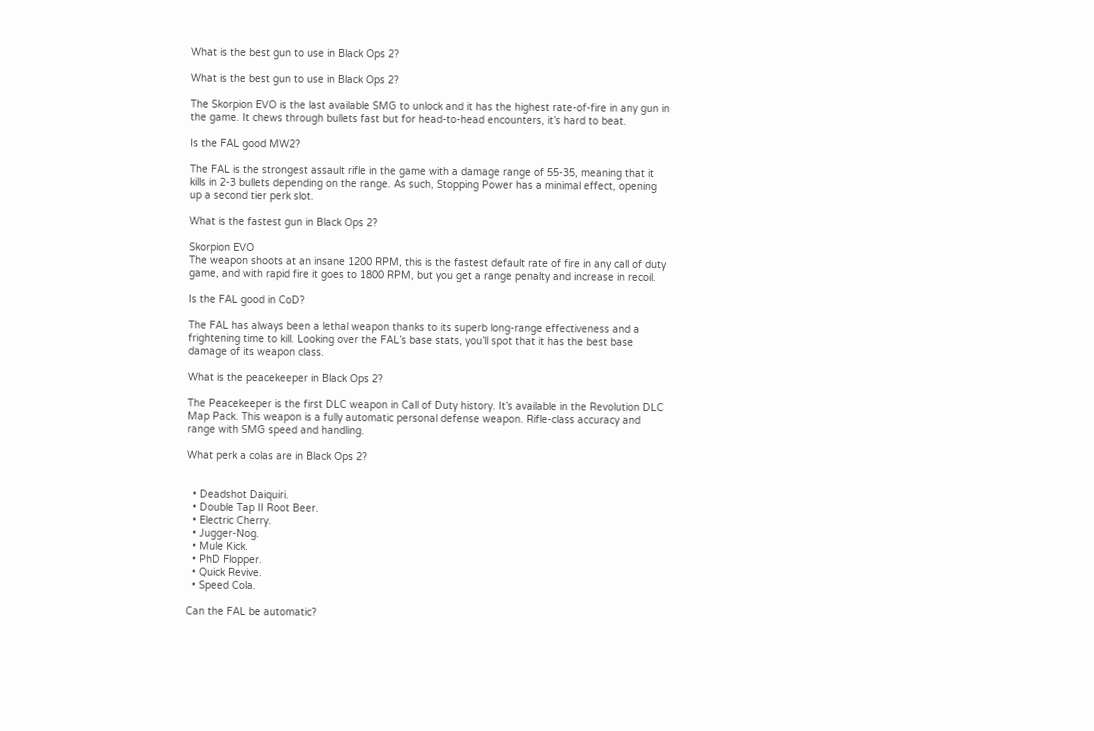What is the best gun to use in Black Ops 2?

What is the best gun to use in Black Ops 2?

The Skorpion EVO is the last available SMG to unlock and it has the highest rate-of-fire in any gun in the game. It chews through bullets fast but for head-to-head encounters, it’s hard to beat.

Is the FAL good MW2?

The FAL is the strongest assault rifle in the game with a damage range of 55-35, meaning that it kills in 2-3 bullets depending on the range. As such, Stopping Power has a minimal effect, opening up a second tier perk slot.

What is the fastest gun in Black Ops 2?

Skorpion EVO
The weapon shoots at an insane 1200 RPM, this is the fastest default rate of fire in any call of duty game, and with rapid fire it goes to 1800 RPM, but you get a range penalty and increase in recoil.

Is the FAL good in CoD?

The FAL has always been a lethal weapon thanks to its superb long-range effectiveness and a frightening time to kill. Looking over the FAL’s base stats, you’ll spot that it has the best base damage of its weapon class.

What is the peacekeeper in Black Ops 2?

The Peacekeeper is the first DLC weapon in Call of Duty history. It’s available in the Revolution DLC Map Pack. This weapon is a fully automatic personal defense weapon. Rifle-class accuracy and range with SMG speed and handling.

What perk a colas are in Black Ops 2?


  • Deadshot Daiquiri.
  • Double Tap II Root Beer.
  • Electric Cherry.
  • Jugger-Nog.
  • Mule Kick.
  • PhD Flopper.
  • Quick Revive.
  • Speed Cola.

Can the FAL be automatic?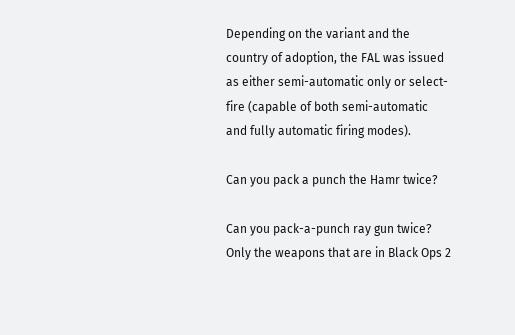Depending on the variant and the country of adoption, the FAL was issued as either semi-automatic only or select-fire (capable of both semi-automatic and fully automatic firing modes).

Can you pack a punch the Hamr twice?

Can you pack-a-punch ray gun twice? Only the weapons that are in Black Ops 2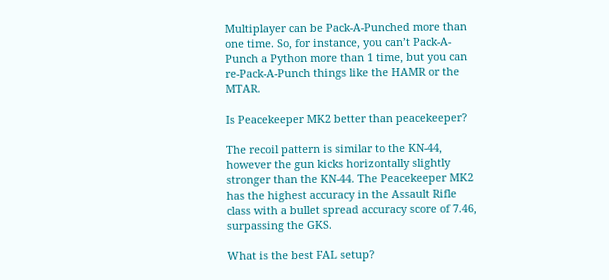Multiplayer can be Pack-A-Punched more than one time. So, for instance, you can’t Pack-A-Punch a Python more than 1 time, but you can re-Pack-A-Punch things like the HAMR or the MTAR.

Is Peacekeeper MK2 better than peacekeeper?

The recoil pattern is similar to the KN-44, however the gun kicks horizontally slightly stronger than the KN-44. The Peacekeeper MK2 has the highest accuracy in the Assault Rifle class with a bullet spread accuracy score of 7.46, surpassing the GKS.

What is the best FAL setup?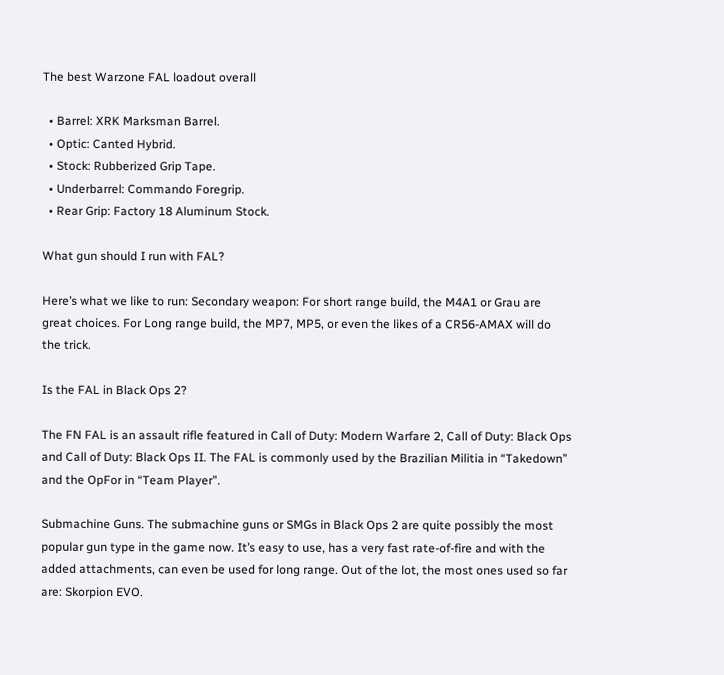The best Warzone FAL loadout overall

  • Barrel: XRK Marksman Barrel.
  • Optic: Canted Hybrid.
  • Stock: Rubberized Grip Tape.
  • Underbarrel: Commando Foregrip.
  • Rear Grip: Factory 18 Aluminum Stock.

What gun should I run with FAL?

Here’s what we like to run: Secondary weapon: For short range build, the M4A1 or Grau are great choices. For Long range build, the MP7, MP5, or even the likes of a CR56-AMAX will do the trick.

Is the FAL in Black Ops 2?

The FN FAL is an assault rifle featured in Call of Duty: Modern Warfare 2, Call of Duty: Black Ops and Call of Duty: Black Ops II. The FAL is commonly used by the Brazilian Militia in “Takedown” and the OpFor in “Team Player”.

Submachine Guns. The submachine guns or SMGs in Black Ops 2 are quite possibly the most popular gun type in the game now. It’s easy to use, has a very fast rate-of-fire and with the added attachments, can even be used for long range. Out of the lot, the most ones used so far are: Skorpion EVO.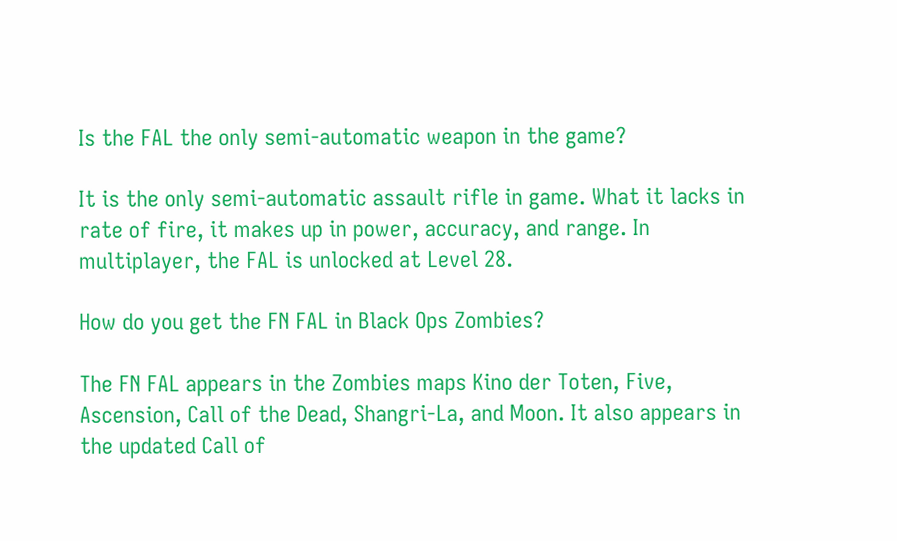Is the FAL the only semi-automatic weapon in the game?

It is the only semi-automatic assault rifle in game. What it lacks in rate of fire, it makes up in power, accuracy, and range. In multiplayer, the FAL is unlocked at Level 28.

How do you get the FN FAL in Black Ops Zombies?

The FN FAL appears in the Zombies maps Kino der Toten, Five, Ascension, Call of the Dead, Shangri-La, and Moon. It also appears in the updated Call of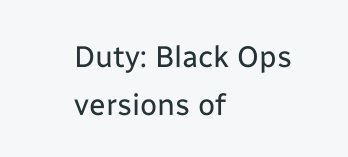Duty: Black Ops versions of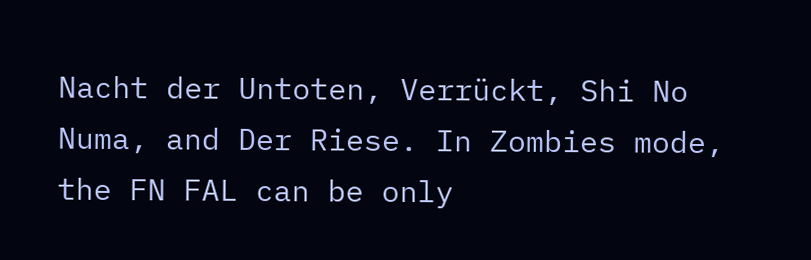Nacht der Untoten, Verrückt, Shi No Numa, and Der Riese. In Zombies mode, the FN FAL can be only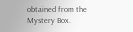obtained from the Mystery Box.